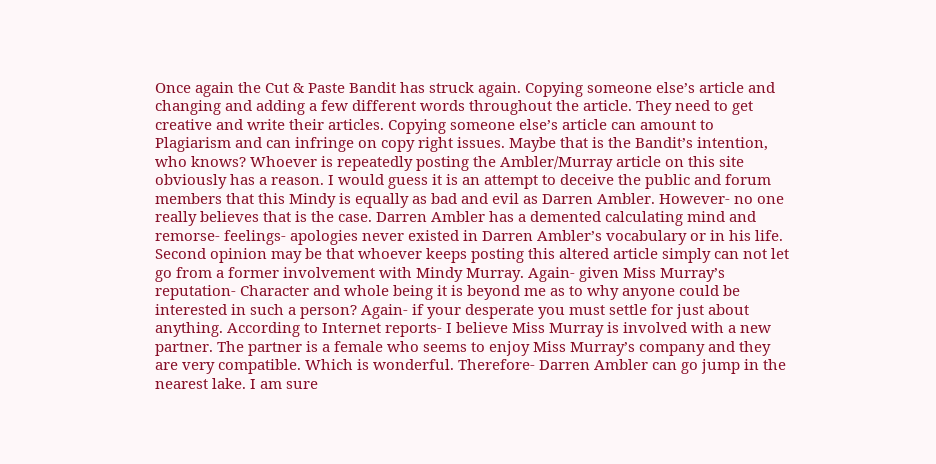Once again the Cut & Paste Bandit has struck again. Copying someone else’s article and changing and adding a few different words throughout the article. They need to get creative and write their articles. Copying someone else’s article can amount to Plagiarism and can infringe on copy right issues. Maybe that is the Bandit’s intention, who knows? Whoever is repeatedly posting the Ambler/Murray article on this site obviously has a reason. I would guess it is an attempt to deceive the public and forum members that this Mindy is equally as bad and evil as Darren Ambler. However- no one really believes that is the case. Darren Ambler has a demented calculating mind and remorse- feelings- apologies never existed in Darren Ambler’s vocabulary or in his life. Second opinion may be that whoever keeps posting this altered article simply can not let go from a former involvement with Mindy Murray. Again- given Miss Murray’s reputation- Character and whole being it is beyond me as to why anyone could be interested in such a person? Again- if your desperate you must settle for just about anything. According to Internet reports- I believe Miss Murray is involved with a new partner. The partner is a female who seems to enjoy Miss Murray’s company and they are very compatible. Which is wonderful. Therefore- Darren Ambler can go jump in the nearest lake. I am sure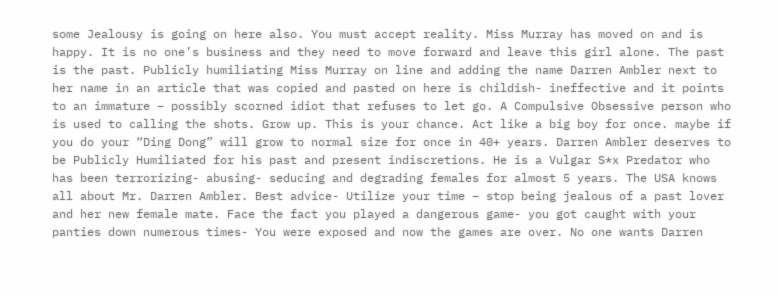some Jealousy is going on here also. You must accept reality. Miss Murray has moved on and is happy. It is no one’s business and they need to move forward and leave this girl alone. The past is the past. Publicly humiliating Miss Murray on line and adding the name Darren Ambler next to her name in an article that was copied and pasted on here is childish- ineffective and it points to an immature – possibly scorned idiot that refuses to let go. A Compulsive Obsessive person who is used to calling the shots. Grow up. This is your chance. Act like a big boy for once. maybe if you do your “Ding Dong” will grow to normal size for once in 40+ years. Darren Ambler deserves to be Publicly Humiliated for his past and present indiscretions. He is a Vulgar S*x Predator who has been terrorizing- abusing- seducing and degrading females for almost 5 years. The USA knows all about Mr. Darren Ambler. Best advice- Utilize your time – stop being jealous of a past lover and her new female mate. Face the fact you played a dangerous game- you got caught with your panties down numerous times- You were exposed and now the games are over. No one wants Darren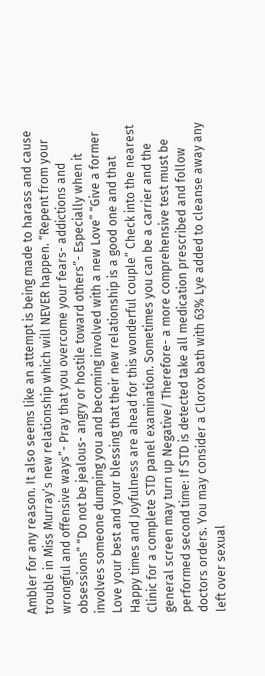Ambler for any reason. It also seems like an attempt is being made to harass and cause trouble in Miss Murray’s new relationship which will NEVER happen. “Repent from your wrongful and offensive ways”- Pray that you overcome your fears- addictions and obsessions” “Do not be jealous- angry or hostile toward others”- Especially when it involves someone dumping you and becoming involved with a new Love” “Give a former Love your best and your blessing that their new relationship is a good one and that Happy times and Joyfulness are ahead for this wonderful couple” Check into the nearest Clinic for a complete STD panel examination. Sometimes you can be a carrier and the general screen may turn up Negative/ Therefore- a more comprehensive test must be performed second time: If STD is detected take all medication prescribed and follow doctors orders. You may consider a Clorox bath with 63% Lye added to cleanse away any left over sexual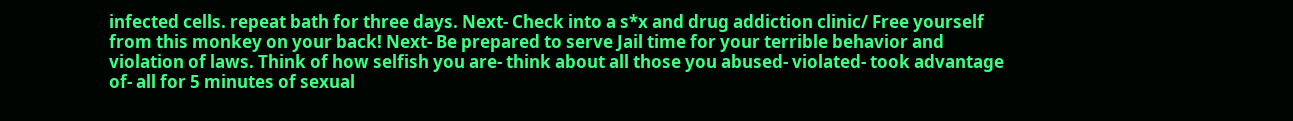infected cells. repeat bath for three days. Next- Check into a s*x and drug addiction clinic/ Free yourself from this monkey on your back! Next- Be prepared to serve Jail time for your terrible behavior and violation of laws. Think of how selfish you are- think about all those you abused- violated- took advantage of- all for 5 minutes of sexual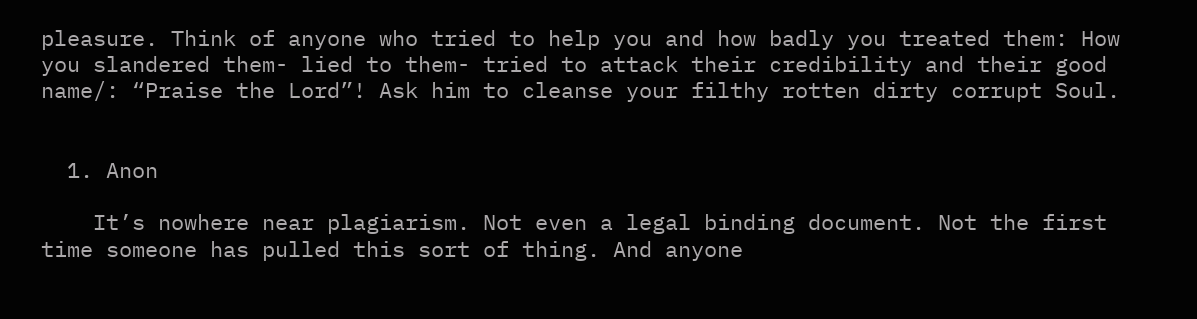pleasure. Think of anyone who tried to help you and how badly you treated them: How you slandered them- lied to them- tried to attack their credibility and their good name/: “Praise the Lord”! Ask him to cleanse your filthy rotten dirty corrupt Soul.


  1. Anon

    It’s nowhere near plagiarism. Not even a legal binding document. Not the first time someone has pulled this sort of thing. And anyone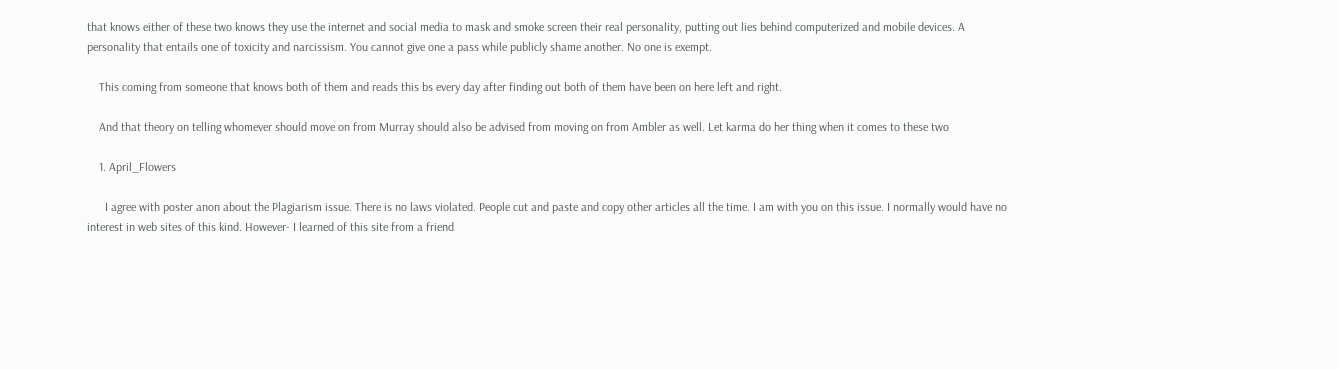that knows either of these two knows they use the internet and social media to mask and smoke screen their real personality, putting out lies behind computerized and mobile devices. A personality that entails one of toxicity and narcissism. You cannot give one a pass while publicly shame another. No one is exempt.

    This coming from someone that knows both of them and reads this bs every day after finding out both of them have been on here left and right.

    And that theory on telling whomever should move on from Murray should also be advised from moving on from Ambler as well. Let karma do her thing when it comes to these two

    1. April_Flowers

      I agree with poster anon about the Plagiarism issue. There is no laws violated. People cut and paste and copy other articles all the time. I am with you on this issue. I normally would have no interest in web sites of this kind. However- I learned of this site from a friend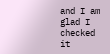and I am glad I checked it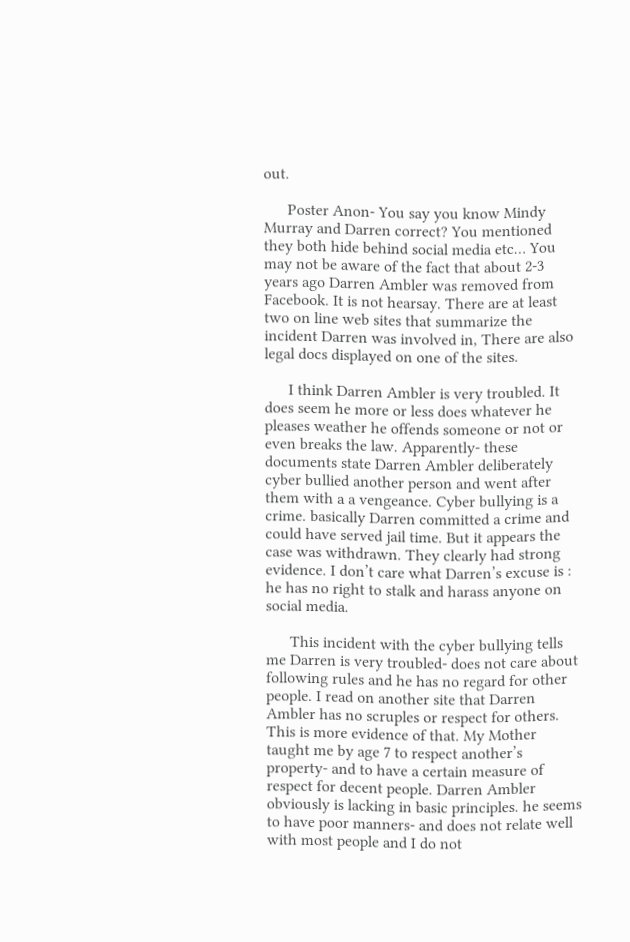out.

      Poster Anon- You say you know Mindy Murray and Darren correct? You mentioned they both hide behind social media etc… You may not be aware of the fact that about 2-3 years ago Darren Ambler was removed from Facebook. It is not hearsay. There are at least two on line web sites that summarize the incident Darren was involved in, There are also legal docs displayed on one of the sites.

      I think Darren Ambler is very troubled. It does seem he more or less does whatever he pleases weather he offends someone or not or even breaks the law. Apparently- these documents state Darren Ambler deliberately cyber bullied another person and went after them with a a vengeance. Cyber bullying is a crime. basically Darren committed a crime and could have served jail time. But it appears the case was withdrawn. They clearly had strong evidence. I don’t care what Darren’s excuse is : he has no right to stalk and harass anyone on social media.

      This incident with the cyber bullying tells me Darren is very troubled- does not care about following rules and he has no regard for other people. I read on another site that Darren Ambler has no scruples or respect for others. This is more evidence of that. My Mother taught me by age 7 to respect another’s property- and to have a certain measure of respect for decent people. Darren Ambler obviously is lacking in basic principles. he seems to have poor manners- and does not relate well with most people and I do not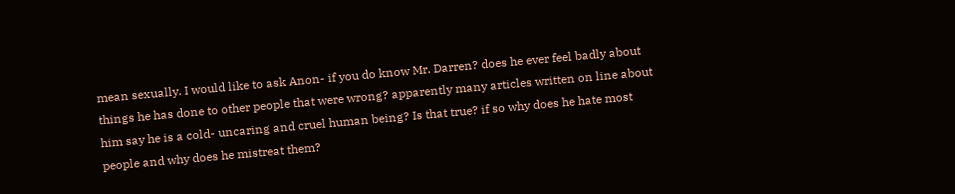mean sexually. I would like to ask Anon- if you do know Mr. Darren? does he ever feel badly about things he has done to other people that were wrong? apparently many articles written on line about him say he is a cold- uncaring and cruel human being? Is that true? if so why does he hate most people and why does he mistreat them?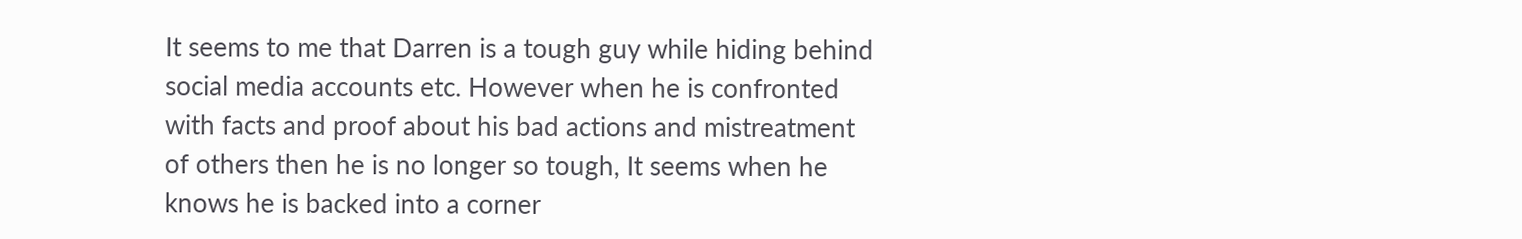It seems to me that Darren is a tough guy while hiding behind social media accounts etc. However when he is confronted with facts and proof about his bad actions and mistreatment of others then he is no longer so tough, It seems when he knows he is backed into a corner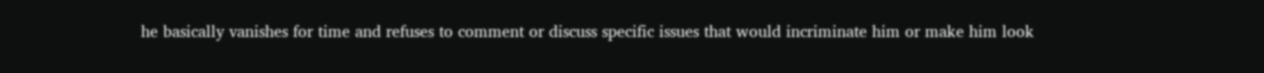he basically vanishes for time and refuses to comment or discuss specific issues that would incriminate him or make him look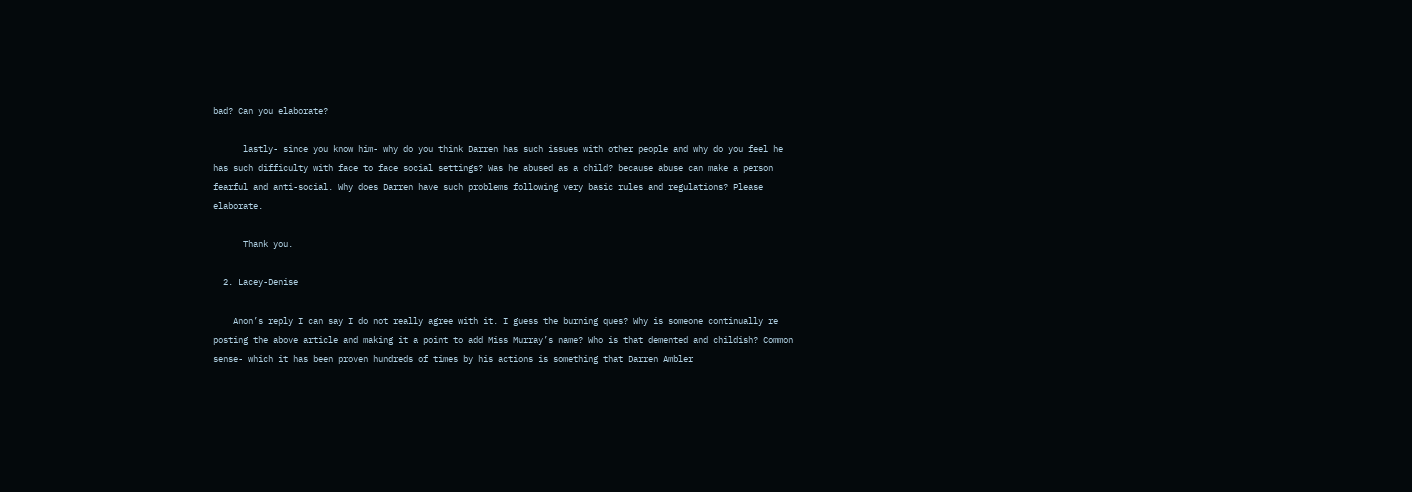bad? Can you elaborate?

      lastly- since you know him- why do you think Darren has such issues with other people and why do you feel he has such difficulty with face to face social settings? Was he abused as a child? because abuse can make a person fearful and anti-social. Why does Darren have such problems following very basic rules and regulations? Please elaborate.

      Thank you.

  2. Lacey-Denise

    Anon’s reply I can say I do not really agree with it. I guess the burning ques? Why is someone continually re posting the above article and making it a point to add Miss Murray’s name? Who is that demented and childish? Common sense- which it has been proven hundreds of times by his actions is something that Darren Ambler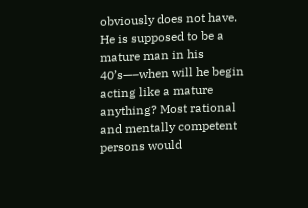obviously does not have. He is supposed to be a mature man in his 40’s—–when will he begin acting like a mature anything? Most rational and mentally competent persons would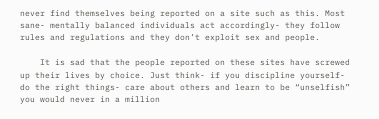never find themselves being reported on a site such as this. Most sane- mentally balanced individuals act accordingly- they follow rules and regulations and they don’t exploit sex and people.

    It is sad that the people reported on these sites have screwed up their lives by choice. Just think- if you discipline yourself- do the right things- care about others and learn to be “unselfish” you would never in a million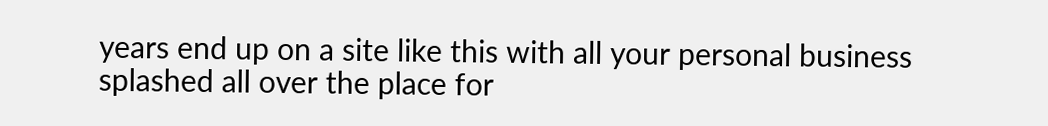years end up on a site like this with all your personal business splashed all over the place for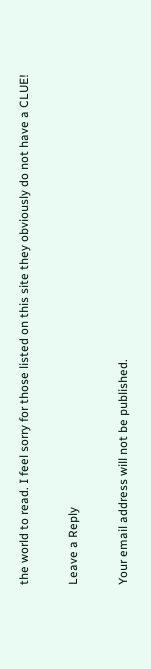the world to read. I feel sorry for those listed on this site they obviously do not have a CLUE!

Leave a Reply

Your email address will not be published.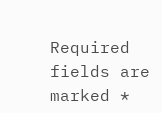Required fields are marked *